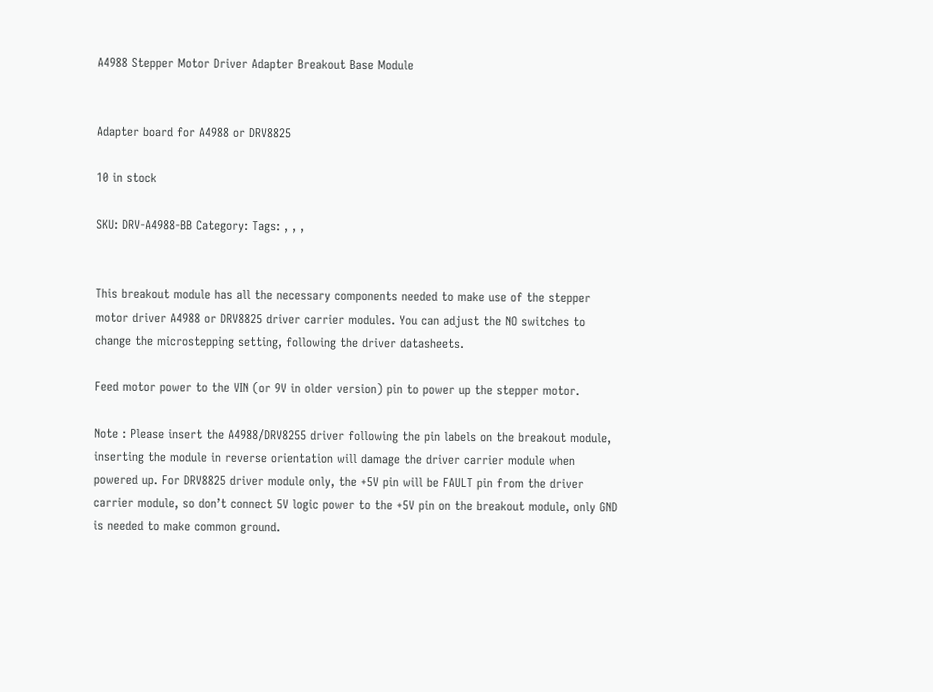A4988 Stepper Motor Driver Adapter Breakout Base Module


Adapter board for A4988 or DRV8825

10 in stock

SKU: DRV-A4988-BB Category: Tags: , , ,


This breakout module has all the necessary components needed to make use of the stepper motor driver A4988 or DRV8825 driver carrier modules. You can adjust the NO switches to change the microstepping setting, following the driver datasheets.

Feed motor power to the VIN (or 9V in older version) pin to power up the stepper motor.

Note : Please insert the A4988/DRV8255 driver following the pin labels on the breakout module, inserting the module in reverse orientation will damage the driver carrier module when powered up. For DRV8825 driver module only, the +5V pin will be FAULT pin from the driver carrier module, so don’t connect 5V logic power to the +5V pin on the breakout module, only GND is needed to make common ground.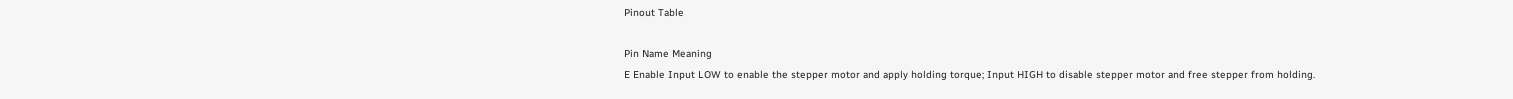Pinout Table

Pin Name Meaning
E Enable Input LOW to enable the stepper motor and apply holding torque; Input HIGH to disable stepper motor and free stepper from holding.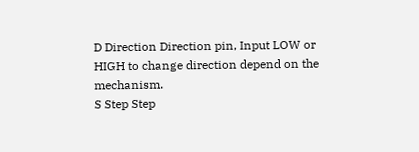D Direction Direction pin, Input LOW or HIGH to change direction depend on the mechanism.
S Step Step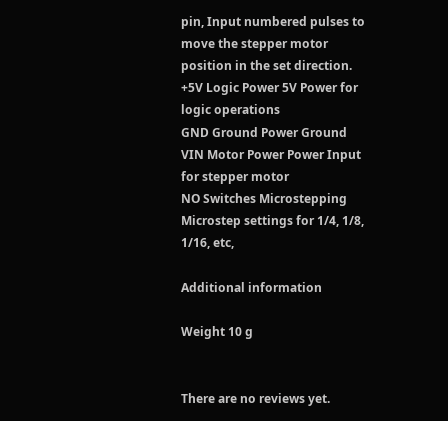pin, Input numbered pulses to move the stepper motor position in the set direction.
+5V Logic Power 5V Power for logic operations
GND Ground Power Ground
VIN Motor Power Power Input for stepper motor
NO Switches Microstepping Microstep settings for 1/4, 1/8, 1/16, etc,

Additional information

Weight 10 g


There are no reviews yet.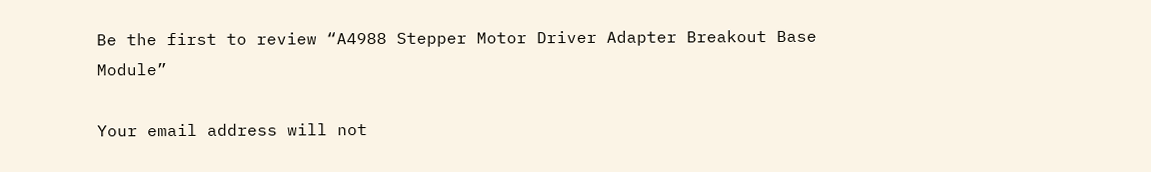Be the first to review “A4988 Stepper Motor Driver Adapter Breakout Base Module”

Your email address will not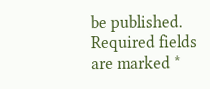be published. Required fields are marked *